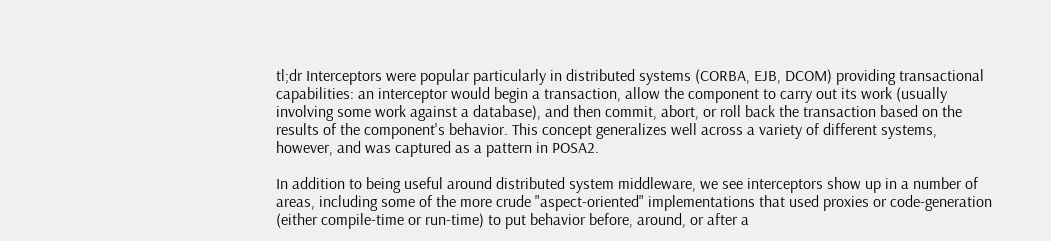tl;dr Interceptors were popular particularly in distributed systems (CORBA, EJB, DCOM) providing transactional capabilities: an interceptor would begin a transaction, allow the component to carry out its work (usually involving some work against a database), and then commit, abort, or roll back the transaction based on the results of the component's behavior. This concept generalizes well across a variety of different systems, however, and was captured as a pattern in POSA2.

In addition to being useful around distributed system middleware, we see interceptors show up in a number of areas, including some of the more crude "aspect-oriented" implementations that used proxies or code-generation (either compile-time or run-time) to put behavior before, around, or after a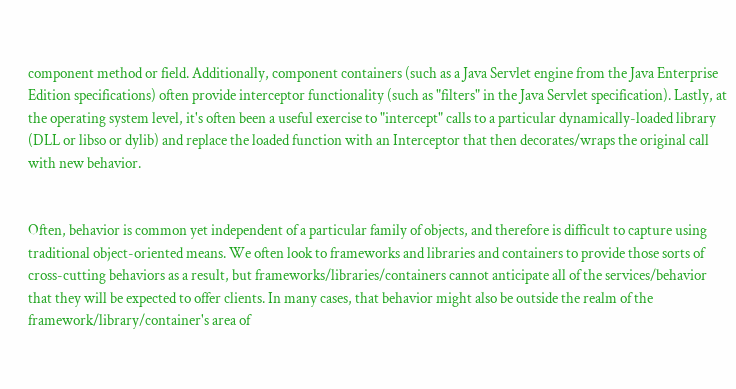component method or field. Additionally, component containers (such as a Java Servlet engine from the Java Enterprise Edition specifications) often provide interceptor functionality (such as "filters" in the Java Servlet specification). Lastly, at the operating system level, it's often been a useful exercise to "intercept" calls to a particular dynamically-loaded library (DLL or libso or dylib) and replace the loaded function with an Interceptor that then decorates/wraps the original call with new behavior.


Often, behavior is common yet independent of a particular family of objects, and therefore is difficult to capture using traditional object-oriented means. We often look to frameworks and libraries and containers to provide those sorts of cross-cutting behaviors as a result, but frameworks/libraries/containers cannot anticipate all of the services/behavior that they will be expected to offer clients. In many cases, that behavior might also be outside the realm of the framework/library/container's area of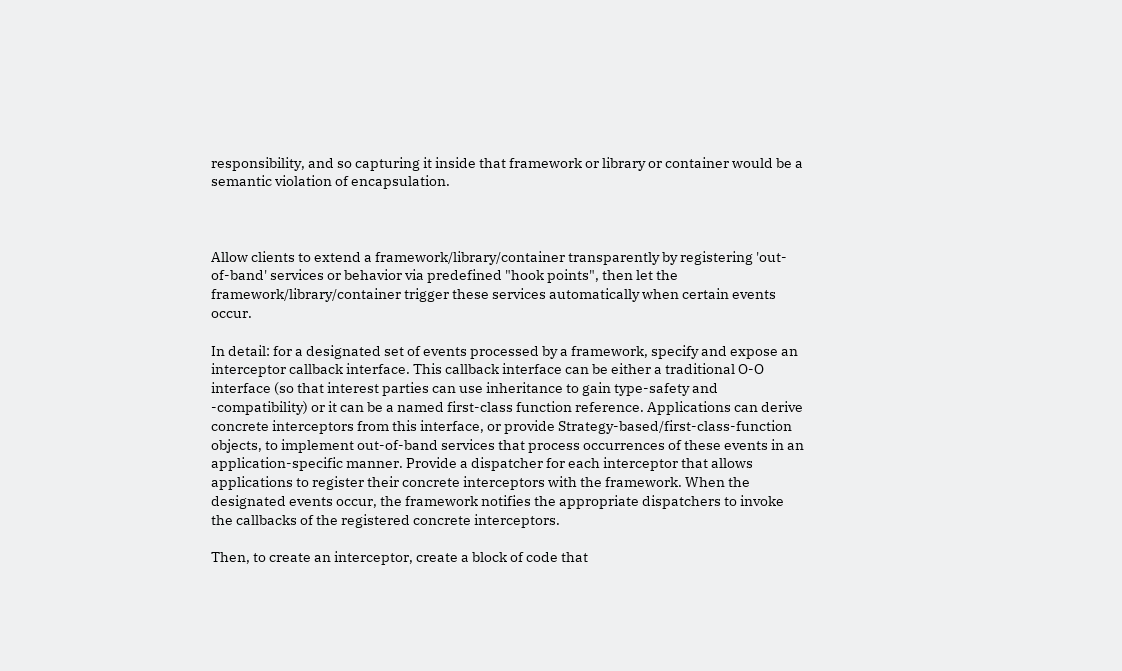responsibility, and so capturing it inside that framework or library or container would be a semantic violation of encapsulation.



Allow clients to extend a framework/library/container transparently by registering 'out-of-band' services or behavior via predefined "hook points", then let the framework/library/container trigger these services automatically when certain events occur.

In detail: for a designated set of events processed by a framework, specify and expose an interceptor callback interface. This callback interface can be either a traditional O-O interface (so that interest parties can use inheritance to gain type-safety and -compatibility) or it can be a named first-class function reference. Applications can derive concrete interceptors from this interface, or provide Strategy-based/first-class-function objects, to implement out-of-band services that process occurrences of these events in an application-specific manner. Provide a dispatcher for each interceptor that allows applications to register their concrete interceptors with the framework. When the designated events occur, the framework notifies the appropriate dispatchers to invoke the callbacks of the registered concrete interceptors.

Then, to create an interceptor, create a block of code that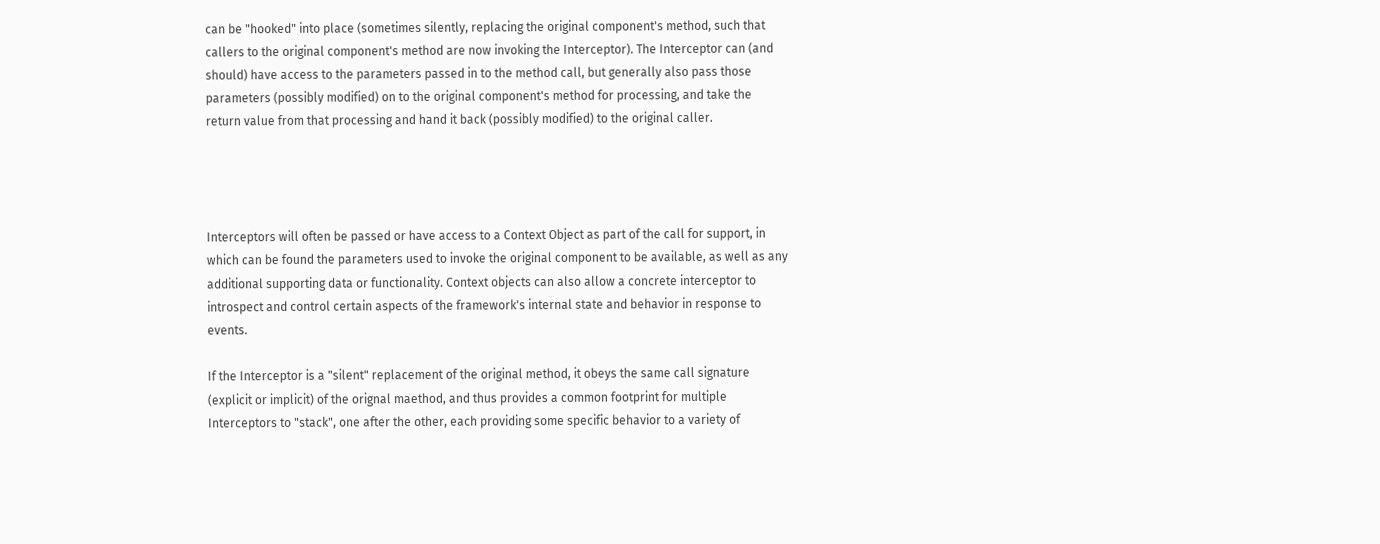can be "hooked" into place (sometimes silently, replacing the original component's method, such that callers to the original component's method are now invoking the Interceptor). The Interceptor can (and should) have access to the parameters passed in to the method call, but generally also pass those parameters (possibly modified) on to the original component's method for processing, and take the return value from that processing and hand it back (possibly modified) to the original caller.




Interceptors will often be passed or have access to a Context Object as part of the call for support, in which can be found the parameters used to invoke the original component to be available, as well as any additional supporting data or functionality. Context objects can also allow a concrete interceptor to introspect and control certain aspects of the framework's internal state and behavior in response to events.

If the Interceptor is a "silent" replacement of the original method, it obeys the same call signature (explicit or implicit) of the orignal maethod, and thus provides a common footprint for multiple Interceptors to "stack", one after the other, each providing some specific behavior to a variety of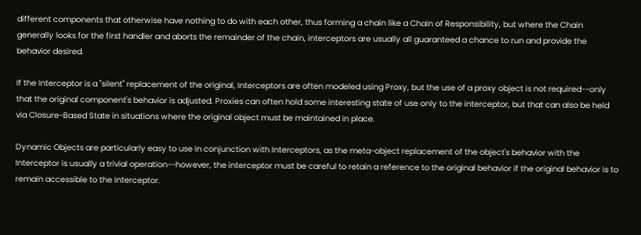different components that otherwise have nothing to do with each other, thus forming a chain like a Chain of Responsibility, but where the Chain generally looks for the first handler and aborts the remainder of the chain, interceptors are usually all guaranteed a chance to run and provide the behavior desired.

If the Interceptor is a "silent" replacement of the original, Interceptors are often modeled using Proxy, but the use of a proxy object is not required--only that the original component's behavior is adjusted. Proxies can often hold some interesting state of use only to the interceptor, but that can also be held via Closure-Based State in situations where the original object must be maintained in place.

Dynamic Objects are particularly easy to use in conjunction with Interceptors, as the meta-object replacement of the object's behavior with the Interceptor is usually a trivial operation--however, the interceptor must be careful to retain a reference to the original behavior if the original behavior is to remain accessible to the Interceptor.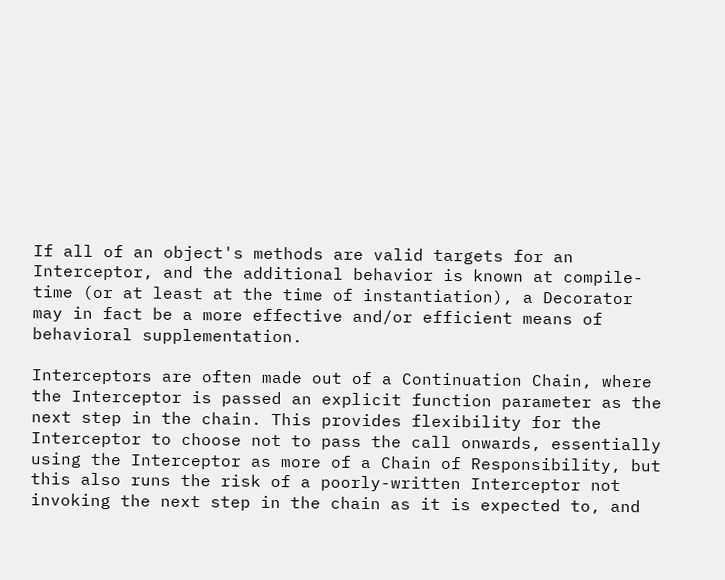If all of an object's methods are valid targets for an Interceptor, and the additional behavior is known at compile-time (or at least at the time of instantiation), a Decorator may in fact be a more effective and/or efficient means of behavioral supplementation.

Interceptors are often made out of a Continuation Chain, where the Interceptor is passed an explicit function parameter as the next step in the chain. This provides flexibility for the Interceptor to choose not to pass the call onwards, essentially using the Interceptor as more of a Chain of Responsibility, but this also runs the risk of a poorly-written Interceptor not invoking the next step in the chain as it is expected to, and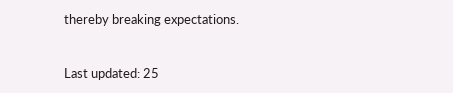thereby breaking expectations.


Last updated: 25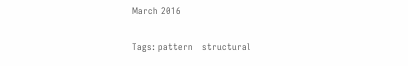March 2016

Tags: pattern   structural